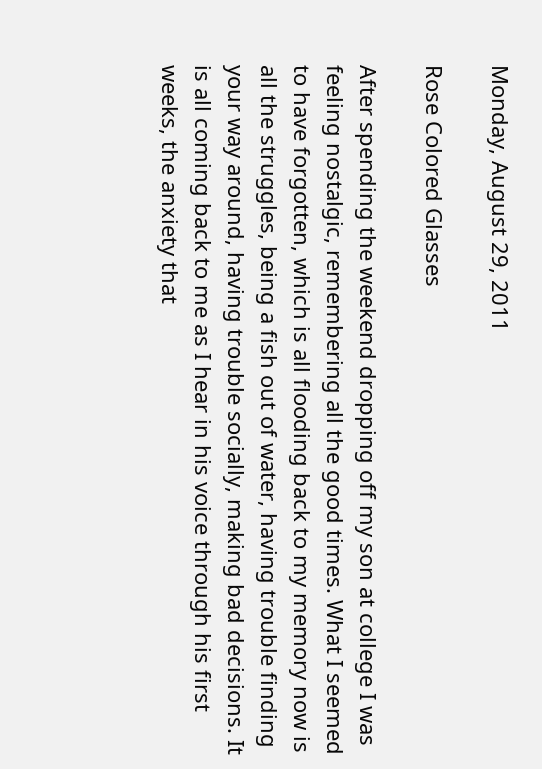Monday, August 29, 2011

Rose Colored Glasses

After spending the weekend dropping off my son at college I was feeling nostalgic, remembering all the good times. What I seemed to have forgotten, which is all flooding back to my memory now is all the struggles, being a fish out of water, having trouble finding your way around, having trouble socially, making bad decisions. It is all coming back to me as I hear in his voice through his first weeks, the anxiety that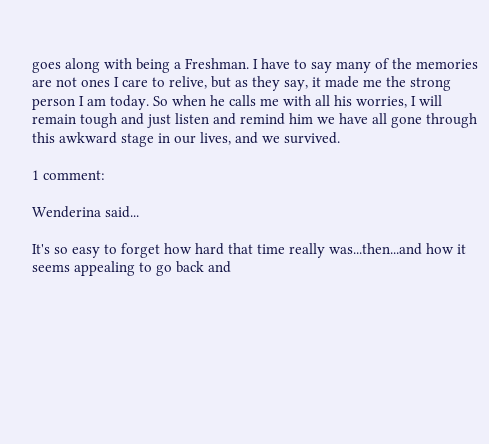goes along with being a Freshman. I have to say many of the memories are not ones I care to relive, but as they say, it made me the strong person I am today. So when he calls me with all his worries, I will remain tough and just listen and remind him we have all gone through this awkward stage in our lives, and we survived.

1 comment:

Wenderina said...

It's so easy to forget how hard that time really was...then...and how it seems appealing to go back and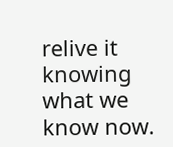relive it knowing what we know now.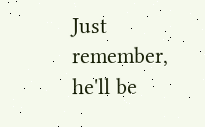Just remember, he'll be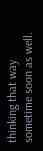thinking that way sometime soon as well.